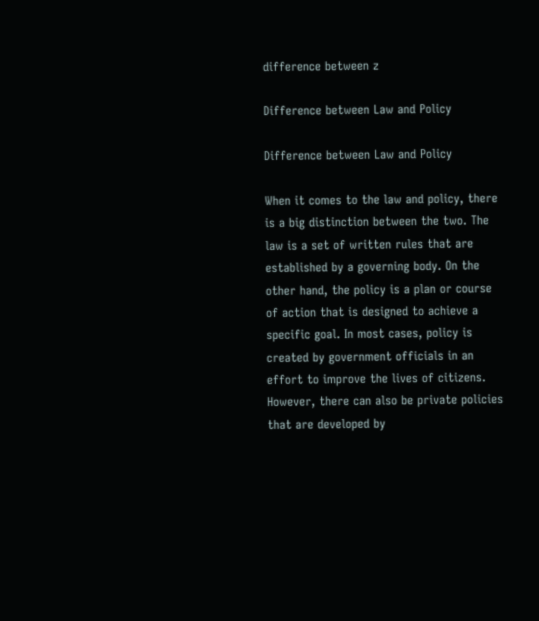difference between z

Difference between Law and Policy

Difference between Law and Policy

When it comes to the law and policy, there is a big distinction between the two. The law is a set of written rules that are established by a governing body. On the other hand, the policy is a plan or course of action that is designed to achieve a specific goal. In most cases, policy is created by government officials in an effort to improve the lives of citizens. However, there can also be private policies that are developed by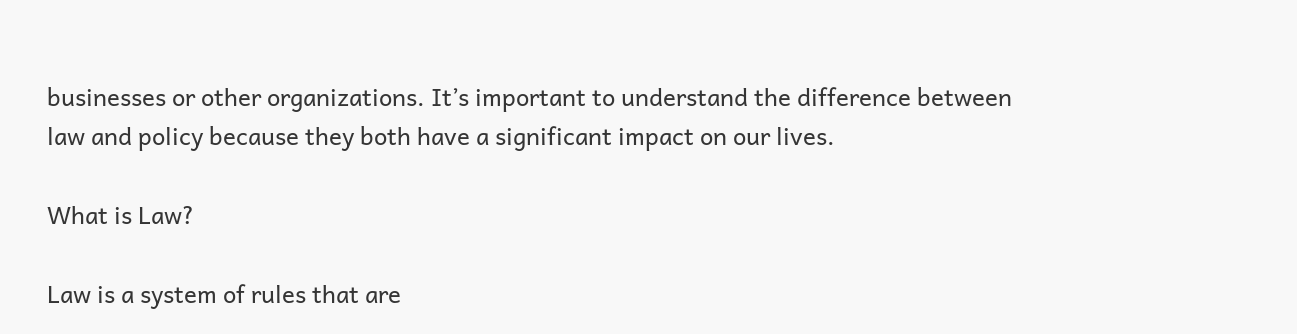businesses or other organizations. It’s important to understand the difference between law and policy because they both have a significant impact on our lives.

What is Law?

Law is a system of rules that are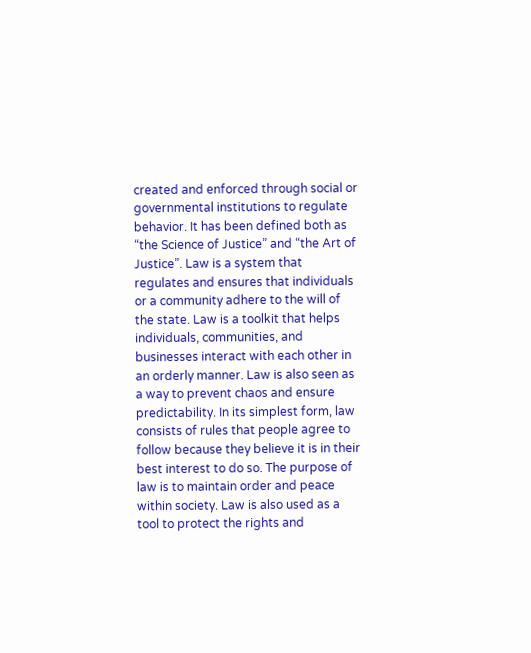created and enforced through social or governmental institutions to regulate behavior. It has been defined both as “the Science of Justice” and “the Art of Justice”. Law is a system that regulates and ensures that individuals or a community adhere to the will of the state. Law is a toolkit that helps individuals, communities, and businesses interact with each other in an orderly manner. Law is also seen as a way to prevent chaos and ensure predictability. In its simplest form, law consists of rules that people agree to follow because they believe it is in their best interest to do so. The purpose of law is to maintain order and peace within society. Law is also used as a tool to protect the rights and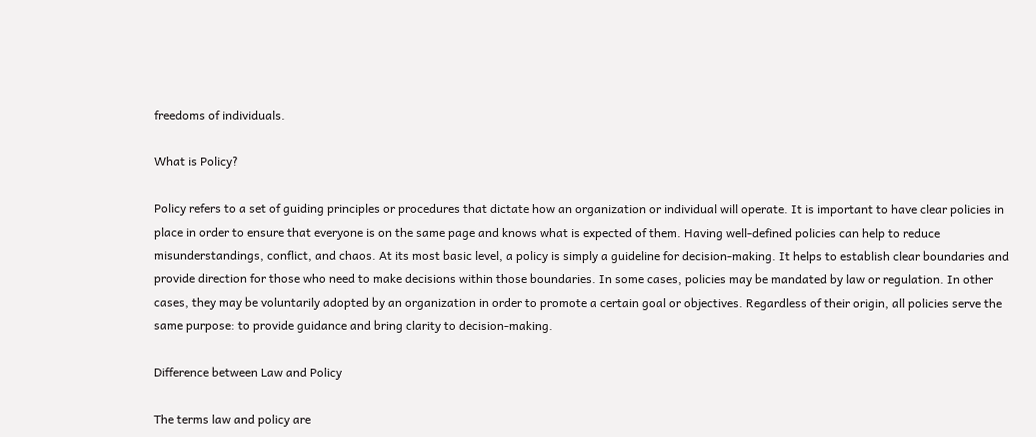freedoms of individuals.

What is Policy?

Policy refers to a set of guiding principles or procedures that dictate how an organization or individual will operate. It is important to have clear policies in place in order to ensure that everyone is on the same page and knows what is expected of them. Having well-defined policies can help to reduce misunderstandings, conflict, and chaos. At its most basic level, a policy is simply a guideline for decision-making. It helps to establish clear boundaries and provide direction for those who need to make decisions within those boundaries. In some cases, policies may be mandated by law or regulation. In other cases, they may be voluntarily adopted by an organization in order to promote a certain goal or objectives. Regardless of their origin, all policies serve the same purpose: to provide guidance and bring clarity to decision-making.

Difference between Law and Policy

The terms law and policy are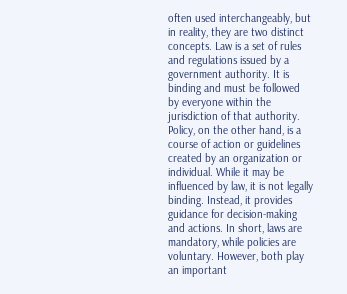often used interchangeably, but in reality, they are two distinct concepts. Law is a set of rules and regulations issued by a government authority. It is binding and must be followed by everyone within the jurisdiction of that authority. Policy, on the other hand, is a course of action or guidelines created by an organization or individual. While it may be influenced by law, it is not legally binding. Instead, it provides guidance for decision-making and actions. In short, laws are mandatory, while policies are voluntary. However, both play an important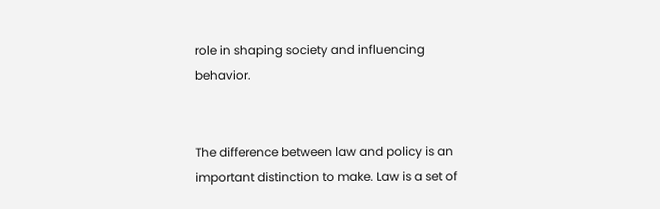role in shaping society and influencing behavior.


The difference between law and policy is an important distinction to make. Law is a set of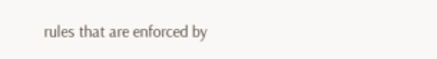rules that are enforced by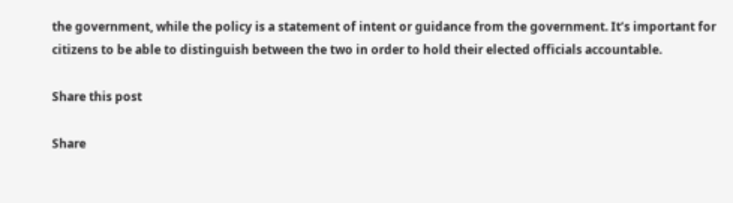the government, while the policy is a statement of intent or guidance from the government. It’s important for citizens to be able to distinguish between the two in order to hold their elected officials accountable.

Share this post

Share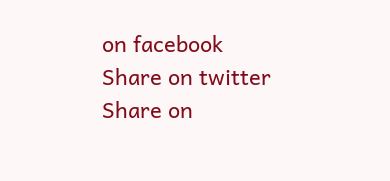on facebook
Share on twitter
Share on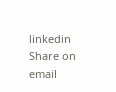linkedin
Share on email